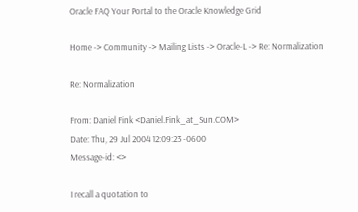Oracle FAQ Your Portal to the Oracle Knowledge Grid

Home -> Community -> Mailing Lists -> Oracle-L -> Re: Normalization

Re: Normalization

From: Daniel Fink <Daniel.Fink_at_Sun.COM>
Date: Thu, 29 Jul 2004 12:09:23 -0600
Message-id: <>

I recall a quotation to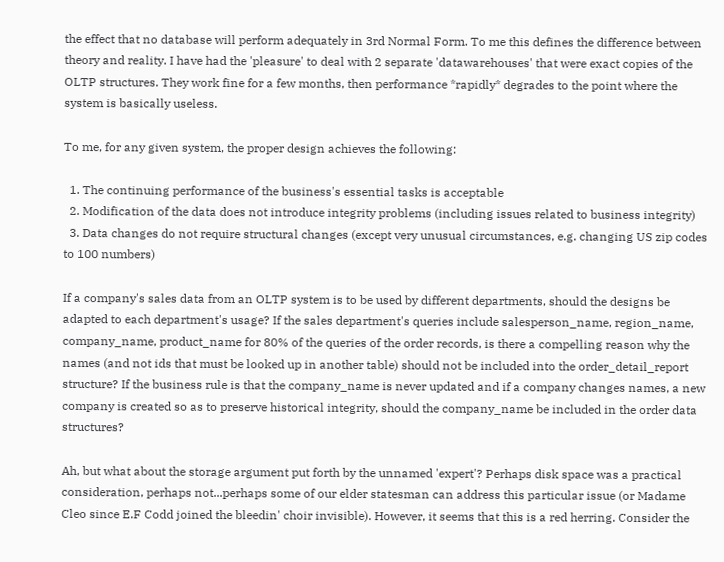the effect that no database will perform adequately in 3rd Normal Form. To me this defines the difference between theory and reality. I have had the 'pleasure' to deal with 2 separate 'datawarehouses' that were exact copies of the OLTP structures. They work fine for a few months, then performance *rapidly* degrades to the point where the system is basically useless.

To me, for any given system, the proper design achieves the following:

  1. The continuing performance of the business's essential tasks is acceptable
  2. Modification of the data does not introduce integrity problems (including issues related to business integrity)
  3. Data changes do not require structural changes (except very unusual circumstances, e.g. changing US zip codes to 100 numbers)

If a company's sales data from an OLTP system is to be used by different departments, should the designs be adapted to each department's usage? If the sales department's queries include salesperson_name, region_name, company_name, product_name for 80% of the queries of the order records, is there a compelling reason why the names (and not ids that must be looked up in another table) should not be included into the order_detail_report structure? If the business rule is that the company_name is never updated and if a company changes names, a new company is created so as to preserve historical integrity, should the company_name be included in the order data structures?

Ah, but what about the storage argument put forth by the unnamed 'expert'? Perhaps disk space was a practical consideration, perhaps not...perhaps some of our elder statesman can address this particular issue (or Madame Cleo since E.F Codd joined the bleedin' choir invisible). However, it seems that this is a red herring. Consider the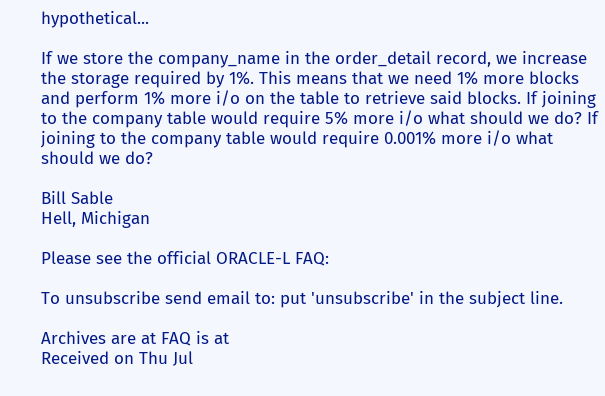hypothetical...

If we store the company_name in the order_detail record, we increase the storage required by 1%. This means that we need 1% more blocks and perform 1% more i/o on the table to retrieve said blocks. If joining to the company table would require 5% more i/o what should we do? If joining to the company table would require 0.001% more i/o what should we do?

Bill Sable
Hell, Michigan

Please see the official ORACLE-L FAQ:

To unsubscribe send email to: put 'unsubscribe' in the subject line.

Archives are at FAQ is at
Received on Thu Jul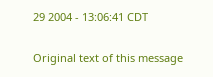29 2004 - 13:06:41 CDT

Original text of this message